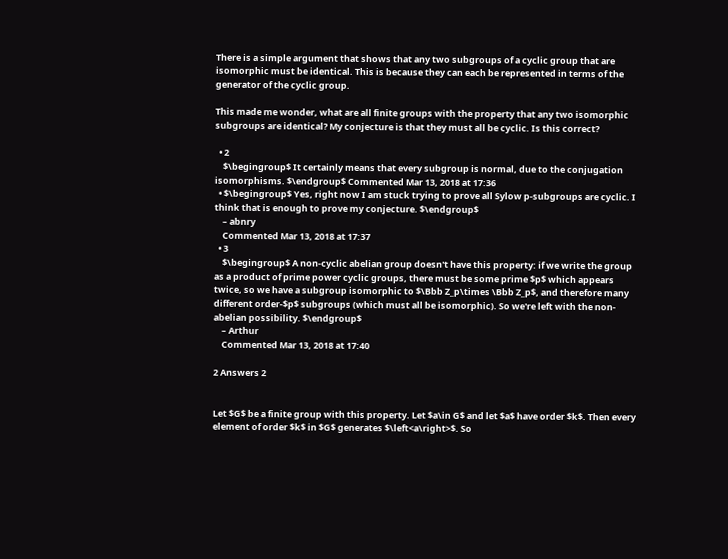There is a simple argument that shows that any two subgroups of a cyclic group that are isomorphic must be identical. This is because they can each be represented in terms of the generator of the cyclic group.

This made me wonder, what are all finite groups with the property that any two isomorphic subgroups are identical? My conjecture is that they must all be cyclic. Is this correct?

  • 2
    $\begingroup$ It certainly means that every subgroup is normal, due to the conjugation isomorphisms. $\endgroup$ Commented Mar 13, 2018 at 17:36
  • $\begingroup$ Yes, right now I am stuck trying to prove all Sylow p-subgroups are cyclic. I think that is enough to prove my conjecture. $\endgroup$
    – abnry
    Commented Mar 13, 2018 at 17:37
  • 3
    $\begingroup$ A non-cyclic abelian group doesn't have this property: if we write the group as a product of prime power cyclic groups, there must be some prime $p$ which appears twice, so we have a subgroup isomorphic to $\Bbb Z_p\times \Bbb Z_p$, and therefore many different order-$p$ subgroups (which must all be isomorphic). So we're left with the non-abelian possibility. $\endgroup$
    – Arthur
    Commented Mar 13, 2018 at 17:40

2 Answers 2


Let $G$ be a finite group with this property. Let $a\in G$ and let $a$ have order $k$. Then every element of order $k$ in $G$ generates $\left<a\right>$. So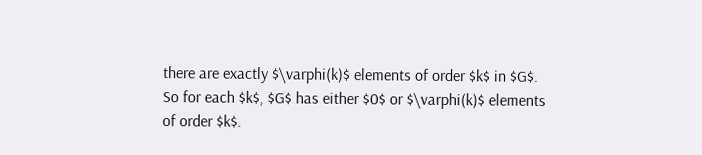there are exactly $\varphi(k)$ elements of order $k$ in $G$. So for each $k$, $G$ has either $0$ or $\varphi(k)$ elements of order $k$.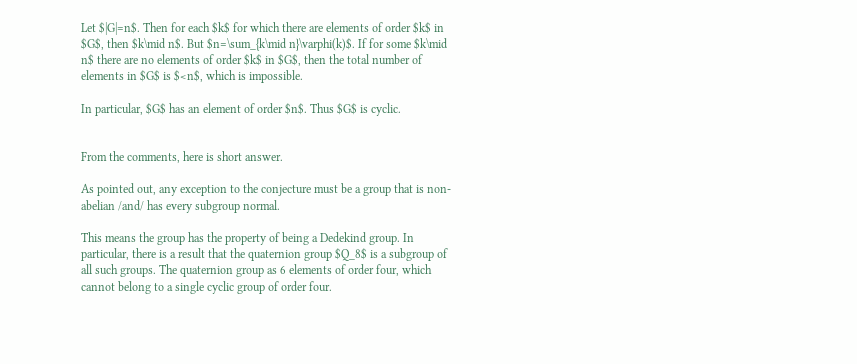Let $|G|=n$. Then for each $k$ for which there are elements of order $k$ in $G$, then $k\mid n$. But $n=\sum_{k\mid n}\varphi(k)$. If for some $k\mid n$ there are no elements of order $k$ in $G$, then the total number of elements in $G$ is $<n$, which is impossible.

In particular, $G$ has an element of order $n$. Thus $G$ is cyclic.


From the comments, here is short answer.

As pointed out, any exception to the conjecture must be a group that is non-abelian /and/ has every subgroup normal.

This means the group has the property of being a Dedekind group. In particular, there is a result that the quaternion group $Q_8$ is a subgroup of all such groups. The quaternion group as 6 elements of order four, which cannot belong to a single cyclic group of order four.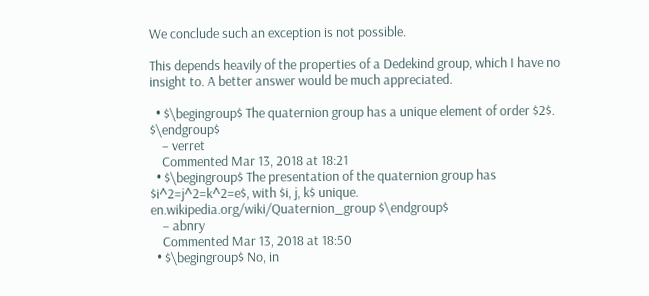We conclude such an exception is not possible.

This depends heavily of the properties of a Dedekind group, which I have no insight to. A better answer would be much appreciated.

  • $\begingroup$ The quaternion group has a unique element of order $2$. $\endgroup$
    – verret
    Commented Mar 13, 2018 at 18:21
  • $\begingroup$ The presentation of the quaternion group has $i^2=j^2=k^2=e$, with $i, j, k$ unique. en.wikipedia.org/wiki/Quaternion_group $\endgroup$
    – abnry
    Commented Mar 13, 2018 at 18:50
  • $\begingroup$ No, in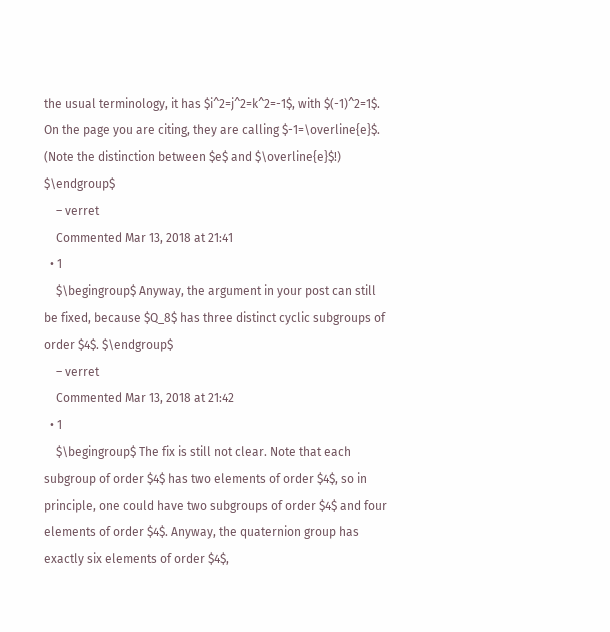the usual terminology, it has $i^2=j^2=k^2=-1$, with $(-1)^2=1$. On the page you are citing, they are calling $-1=\overline{e}$. (Note the distinction between $e$ and $\overline{e}$!) $\endgroup$
    – verret
    Commented Mar 13, 2018 at 21:41
  • 1
    $\begingroup$ Anyway, the argument in your post can still be fixed, because $Q_8$ has three distinct cyclic subgroups of order $4$. $\endgroup$
    – verret
    Commented Mar 13, 2018 at 21:42
  • 1
    $\begingroup$ The fix is still not clear. Note that each subgroup of order $4$ has two elements of order $4$, so in principle, one could have two subgroups of order $4$ and four elements of order $4$. Anyway, the quaternion group has exactly six elements of order $4$,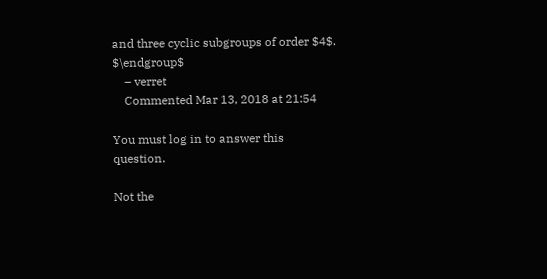and three cyclic subgroups of order $4$. $\endgroup$
    – verret
    Commented Mar 13, 2018 at 21:54

You must log in to answer this question.

Not the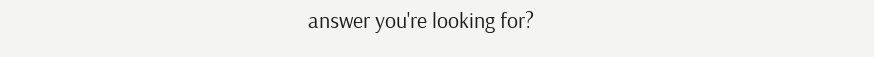answer you're looking for?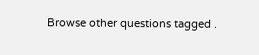Browse other questions tagged .